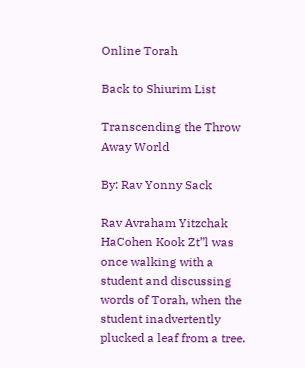Online Torah

Back to Shiurim List

Transcending the Throw Away World

By: Rav Yonny Sack

Rav Avraham Yitzchak HaCohen Kook Zt”l was once walking with a student and discussing words of Torah, when the student inadvertently plucked a leaf from a tree.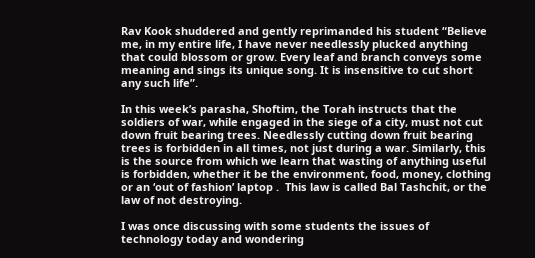Rav Kook shuddered and gently reprimanded his student “Believe me, in my entire life, I have never needlessly plucked anything that could blossom or grow. Every leaf and branch conveys some meaning and sings its unique song. It is insensitive to cut short any such life”.

In this week’s parasha, Shoftim, the Torah instructs that the soldiers of war, while engaged in the siege of a city, must not cut down fruit bearing trees. Needlessly cutting down fruit bearing trees is forbidden in all times, not just during a war. Similarly, this is the source from which we learn that wasting of anything useful is forbidden, whether it be the environment, food, money, clothing or an ‘out of fashion’ laptop .  This law is called Bal Tashchit, or the law of not destroying.

I was once discussing with some students the issues of technology today and wondering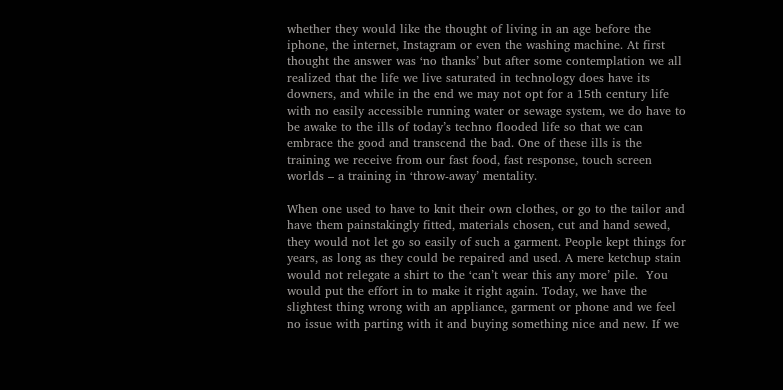whether they would like the thought of living in an age before the iphone, the internet, Instagram or even the washing machine. At first thought the answer was ‘no thanks’ but after some contemplation we all realized that the life we live saturated in technology does have its downers, and while in the end we may not opt for a 15th century life with no easily accessible running water or sewage system, we do have to be awake to the ills of today’s techno flooded life so that we can embrace the good and transcend the bad. One of these ills is the training we receive from our fast food, fast response, touch screen worlds – a training in ‘throw-away’ mentality.

When one used to have to knit their own clothes, or go to the tailor and have them painstakingly fitted, materials chosen, cut and hand sewed, they would not let go so easily of such a garment. People kept things for years, as long as they could be repaired and used. A mere ketchup stain would not relegate a shirt to the ‘can’t wear this any more’ pile.  You would put the effort in to make it right again. Today, we have the slightest thing wrong with an appliance, garment or phone and we feel no issue with parting with it and buying something nice and new. If we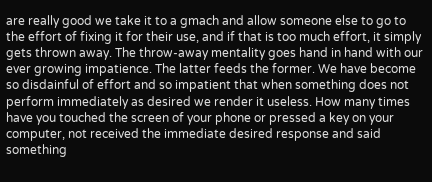are really good we take it to a gmach and allow someone else to go to the effort of fixing it for their use, and if that is too much effort, it simply gets thrown away. The throw-away mentality goes hand in hand with our ever growing impatience. The latter feeds the former. We have become so disdainful of effort and so impatient that when something does not perform immediately as desired we render it useless. How many times have you touched the screen of your phone or pressed a key on your computer, not received the immediate desired response and said something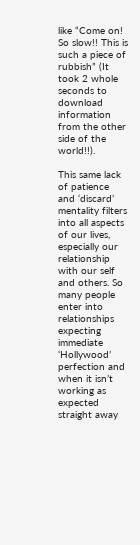like “Come on!  So slow!! This is such a piece of rubbish” (It took 2 whole seconds to download information from the other side of the world!!).

This same lack of patience and ‘discard’ mentality filters into all aspects of our lives, especially our relationship with our self and others. So many people enter into relationships expecting immediate ‘Hollywood’ perfection and when it isn’t working as expected straight away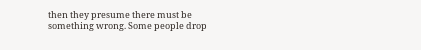then they presume there must be something wrong. Some people drop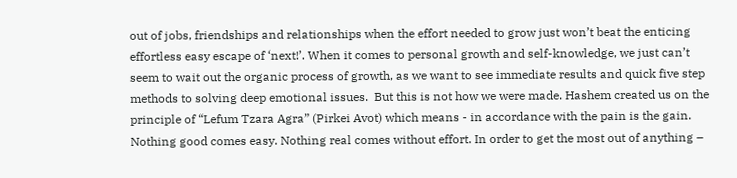out of jobs, friendships and relationships when the effort needed to grow just won’t beat the enticing effortless easy escape of ‘next!’. When it comes to personal growth and self-knowledge, we just can’t seem to wait out the organic process of growth, as we want to see immediate results and quick five step methods to solving deep emotional issues.  But this is not how we were made. Hashem created us on the principle of “Lefum Tzara Agra” (Pirkei Avot) which means - in accordance with the pain is the gain. Nothing good comes easy. Nothing real comes without effort. In order to get the most out of anything –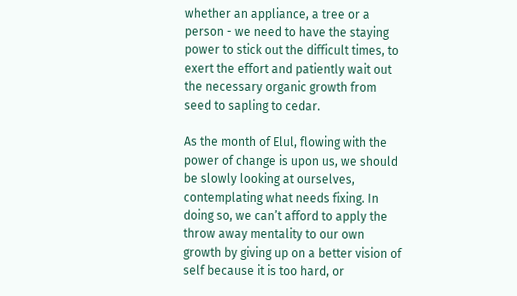whether an appliance, a tree or a person - we need to have the staying power to stick out the difficult times, to exert the effort and patiently wait out the necessary organic growth from seed to sapling to cedar.

As the month of Elul, flowing with the power of change is upon us, we should be slowly looking at ourselves, contemplating what needs fixing. In doing so, we can’t afford to apply the throw away mentality to our own growth by giving up on a better vision of self because it is too hard, or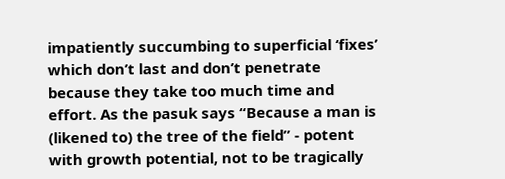impatiently succumbing to superficial ‘fixes’ which don’t last and don’t penetrate because they take too much time and effort. As the pasuk says “Because a man is (likened to) the tree of the field” - potent with growth potential, not to be tragically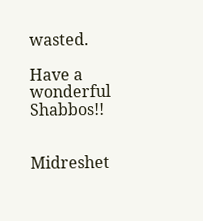wasted.

Have a wonderful Shabbos!!


Midreshet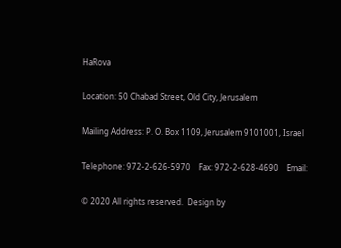HaRova

Location: 50 Chabad Street, Old City, Jerusalem

Mailing Address: P. O. Box 1109, Jerusalem 9101001, Israel

Telephone: 972-2-626-5970    Fax: 972-2-628-4690    Email:

© 2020 All rights reserved.  Design by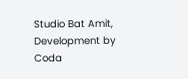Studio Bat Amit, Development by Coda